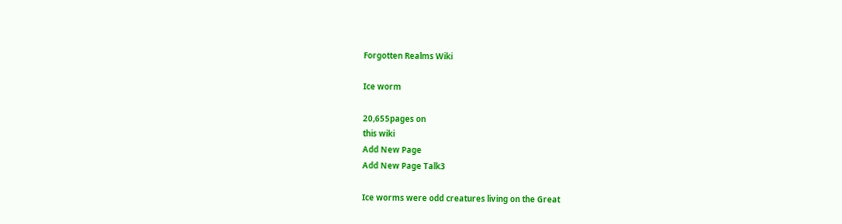Forgotten Realms Wiki

Ice worm

20,655pages on
this wiki
Add New Page
Add New Page Talk3

Ice worms were odd creatures living on the Great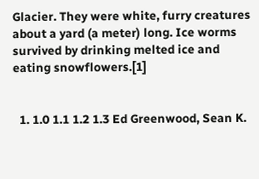Glacier. They were white, furry creatures about a yard (a meter) long. Ice worms survived by drinking melted ice and eating snowflowers.[1]


  1. 1.0 1.1 1.2 1.3 Ed Greenwood, Sean K.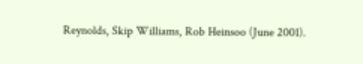Reynolds, Skip Williams, Rob Heinsoo (June 2001).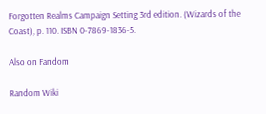Forgotten Realms Campaign Setting 3rd edition. (Wizards of the Coast), p. 110. ISBN 0-7869-1836-5.

Also on Fandom

Random Wiki